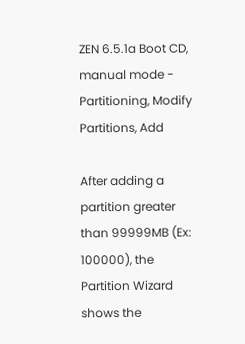ZEN 6.5.1a Boot CD, manual mode - Partitioning, Modify Partitions, Add

After adding a partition greater than 99999MB (Ex: 100000), the Partition Wizard
shows the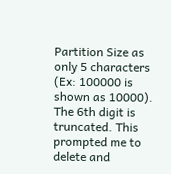Partition Size as only 5 characters (Ex: 100000 is shown as 10000).
The 6th digit is truncated. This prompted me to delete and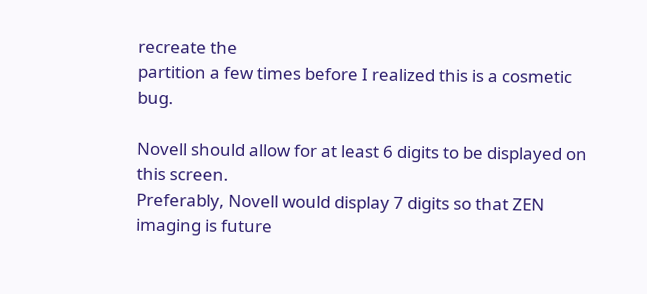recreate the
partition a few times before I realized this is a cosmetic bug.

Novell should allow for at least 6 digits to be displayed on this screen.
Preferably, Novell would display 7 digits so that ZEN imaging is future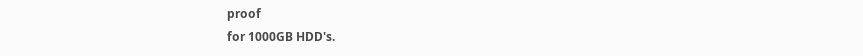proof
for 1000GB HDD's.